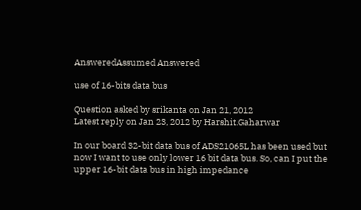AnsweredAssumed Answered

use of 16-bits data bus

Question asked by srikanta on Jan 21, 2012
Latest reply on Jan 23, 2012 by Harshit.Gaharwar

In our board 32-bit data bus of ADS21065L has been used but now I want to use only lower 16 bit data bus. So, can I put the upper 16-bit data bus in high impedance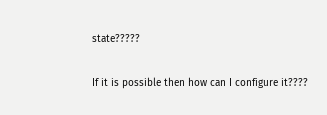state?????

If it is possible then how can I configure it????